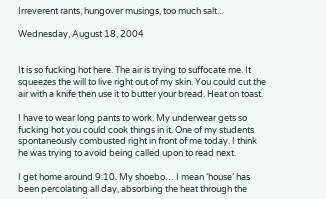Irreverent rants, hungover musings, too much salt...

Wednesday, August 18, 2004


It is so fucking hot here. The air is trying to suffocate me. It squeezes the will to live right out of my skin. You could cut the air with a knife then use it to butter your bread. Heat on toast.

I have to wear long pants to work. My underwear gets so fucking hot you could cook things in it. One of my students spontaneously combusted right in front of me today. I think he was trying to avoid being called upon to read next.

I get home around 9:10. My shoebo… I mean ‘house’ has been percolating all day, absorbing the heat through the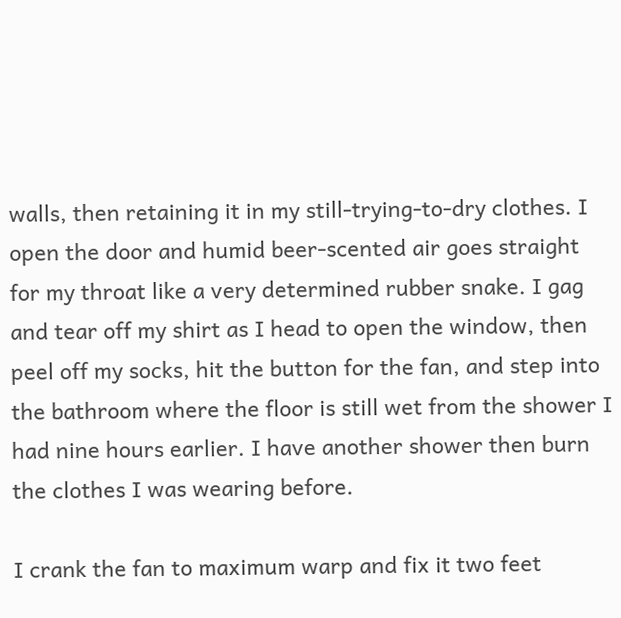walls, then retaining it in my still-trying-to-dry clothes. I open the door and humid beer-scented air goes straight for my throat like a very determined rubber snake. I gag and tear off my shirt as I head to open the window, then peel off my socks, hit the button for the fan, and step into the bathroom where the floor is still wet from the shower I had nine hours earlier. I have another shower then burn the clothes I was wearing before.

I crank the fan to maximum warp and fix it two feet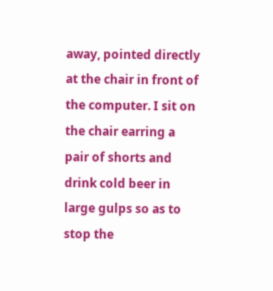away, pointed directly at the chair in front of the computer. I sit on the chair earring a pair of shorts and drink cold beer in large gulps so as to stop the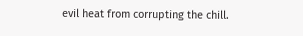evil heat from corrupting the chill.